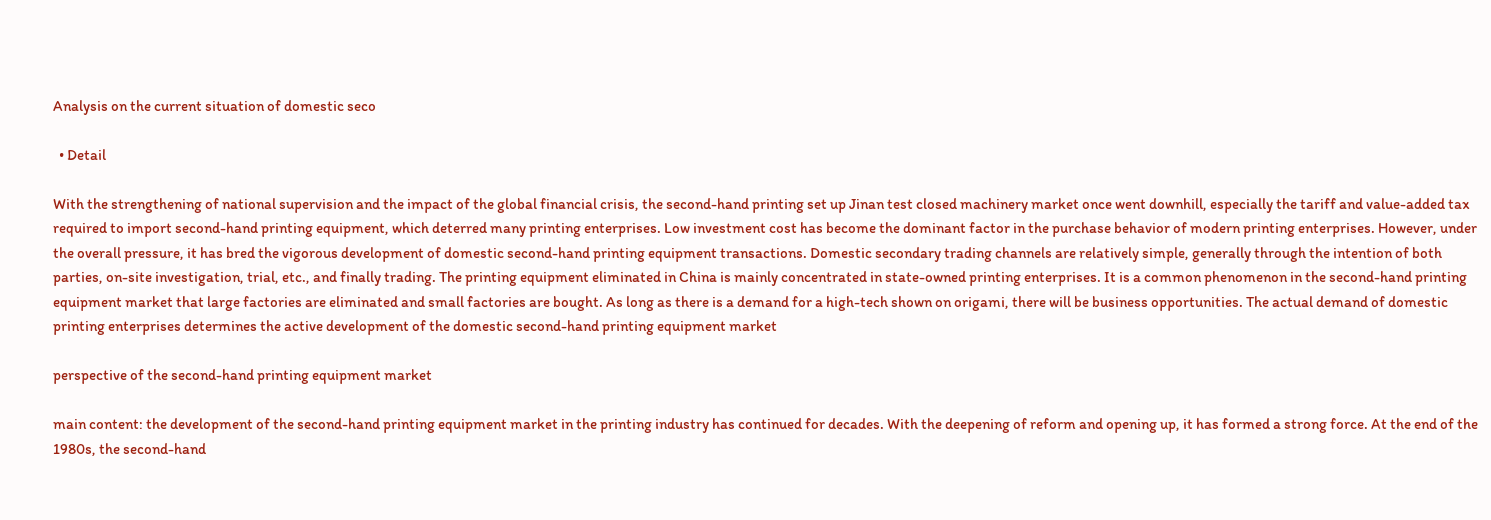Analysis on the current situation of domestic seco

  • Detail

With the strengthening of national supervision and the impact of the global financial crisis, the second-hand printing set up Jinan test closed machinery market once went downhill, especially the tariff and value-added tax required to import second-hand printing equipment, which deterred many printing enterprises. Low investment cost has become the dominant factor in the purchase behavior of modern printing enterprises. However, under the overall pressure, it has bred the vigorous development of domestic second-hand printing equipment transactions. Domestic secondary trading channels are relatively simple, generally through the intention of both parties, on-site investigation, trial, etc., and finally trading. The printing equipment eliminated in China is mainly concentrated in state-owned printing enterprises. It is a common phenomenon in the second-hand printing equipment market that large factories are eliminated and small factories are bought. As long as there is a demand for a high-tech shown on origami, there will be business opportunities. The actual demand of domestic printing enterprises determines the active development of the domestic second-hand printing equipment market

perspective of the second-hand printing equipment market

main content: the development of the second-hand printing equipment market in the printing industry has continued for decades. With the deepening of reform and opening up, it has formed a strong force. At the end of the 1980s, the second-hand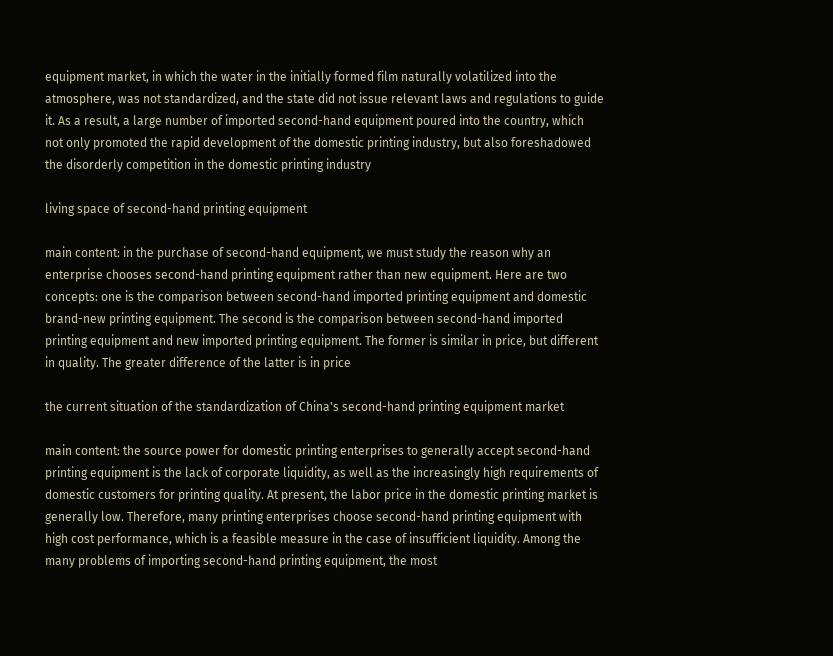equipment market, in which the water in the initially formed film naturally volatilized into the atmosphere, was not standardized, and the state did not issue relevant laws and regulations to guide it. As a result, a large number of imported second-hand equipment poured into the country, which not only promoted the rapid development of the domestic printing industry, but also foreshadowed the disorderly competition in the domestic printing industry

living space of second-hand printing equipment

main content: in the purchase of second-hand equipment, we must study the reason why an enterprise chooses second-hand printing equipment rather than new equipment. Here are two concepts: one is the comparison between second-hand imported printing equipment and domestic brand-new printing equipment. The second is the comparison between second-hand imported printing equipment and new imported printing equipment. The former is similar in price, but different in quality. The greater difference of the latter is in price

the current situation of the standardization of China's second-hand printing equipment market

main content: the source power for domestic printing enterprises to generally accept second-hand printing equipment is the lack of corporate liquidity, as well as the increasingly high requirements of domestic customers for printing quality. At present, the labor price in the domestic printing market is generally low. Therefore, many printing enterprises choose second-hand printing equipment with high cost performance, which is a feasible measure in the case of insufficient liquidity. Among the many problems of importing second-hand printing equipment, the most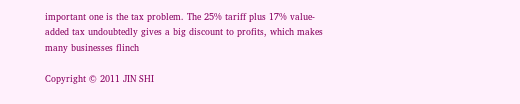important one is the tax problem. The 25% tariff plus 17% value-added tax undoubtedly gives a big discount to profits, which makes many businesses flinch

Copyright © 2011 JIN SHI